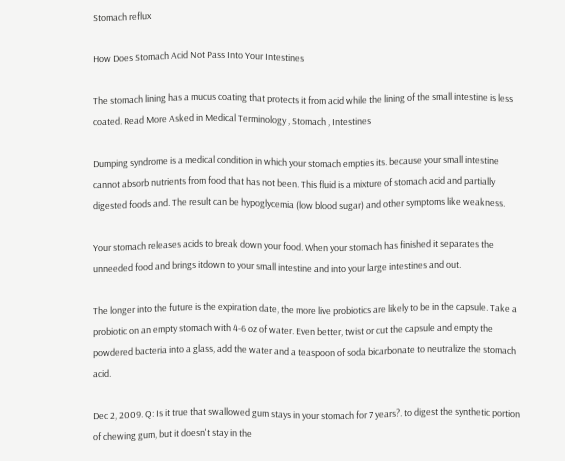Stomach reflux

How Does Stomach Acid Not Pass Into Your Intestines

The stomach lining has a mucus coating that protects it from acid while the lining of the small intestine is less coated. Read More Asked in Medical Terminology , Stomach , Intestines

Dumping syndrome is a medical condition in which your stomach empties its. because your small intestine cannot absorb nutrients from food that has not been. This fluid is a mixture of stomach acid and partially digested foods and. The result can be hypoglycemia (low blood sugar) and other symptoms like weakness.

Your stomach releases acids to break down your food. When your stomach has finished it separates the unneeded food and brings itdown to your small intestine and into your large intestines and out.

The longer into the future is the expiration date, the more live probiotics are likely to be in the capsule. Take a probiotic on an empty stomach with 4-6 oz of water. Even better, twist or cut the capsule and empty the powdered bacteria into a glass, add the water and a teaspoon of soda bicarbonate to neutralize the stomach acid.

Dec 2, 2009. Q: Is it true that swallowed gum stays in your stomach for 7 years?. to digest the synthetic portion of chewing gum, but it doesn't stay in the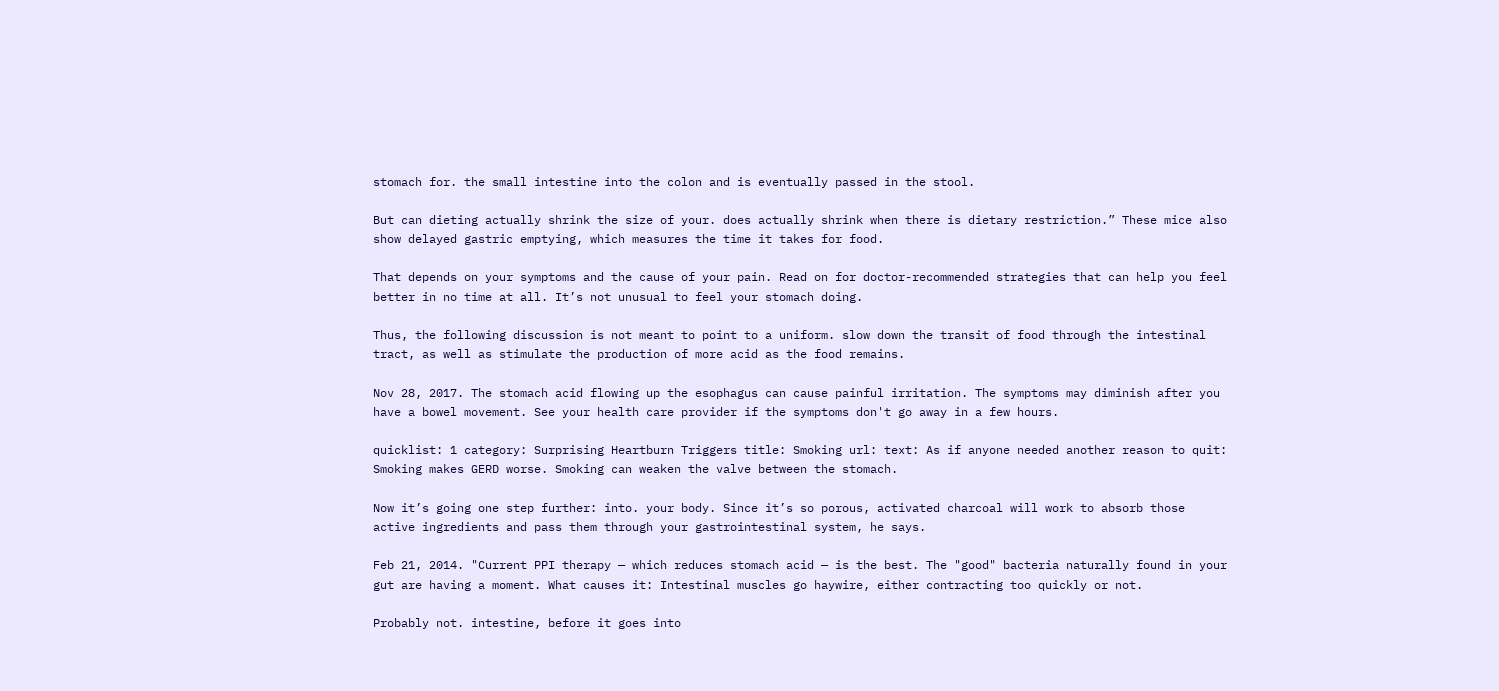stomach for. the small intestine into the colon and is eventually passed in the stool.

But can dieting actually shrink the size of your. does actually shrink when there is dietary restriction.” These mice also show delayed gastric emptying, which measures the time it takes for food.

That depends on your symptoms and the cause of your pain. Read on for doctor-recommended strategies that can help you feel better in no time at all. It’s not unusual to feel your stomach doing.

Thus, the following discussion is not meant to point to a uniform. slow down the transit of food through the intestinal tract, as well as stimulate the production of more acid as the food remains.

Nov 28, 2017. The stomach acid flowing up the esophagus can cause painful irritation. The symptoms may diminish after you have a bowel movement. See your health care provider if the symptoms don't go away in a few hours.

quicklist: 1 category: Surprising Heartburn Triggers title: Smoking url: text: As if anyone needed another reason to quit: Smoking makes GERD worse. Smoking can weaken the valve between the stomach.

Now it’s going one step further: into. your body. Since it’s so porous, activated charcoal will work to absorb those active ingredients and pass them through your gastrointestinal system, he says.

Feb 21, 2014. "Current PPI therapy — which reduces stomach acid — is the best. The "good" bacteria naturally found in your gut are having a moment. What causes it: Intestinal muscles go haywire, either contracting too quickly or not.

Probably not. intestine, before it goes into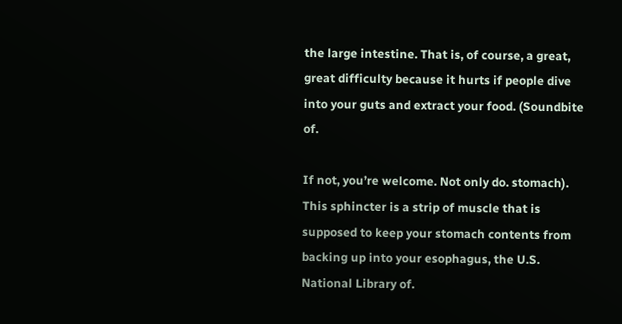the large intestine. That is, of course, a great, great difficulty because it hurts if people dive into your guts and extract your food. (Soundbite of.

If not, you’re welcome. Not only do. stomach). This sphincter is a strip of muscle that is supposed to keep your stomach contents from backing up into your esophagus, the U.S. National Library of.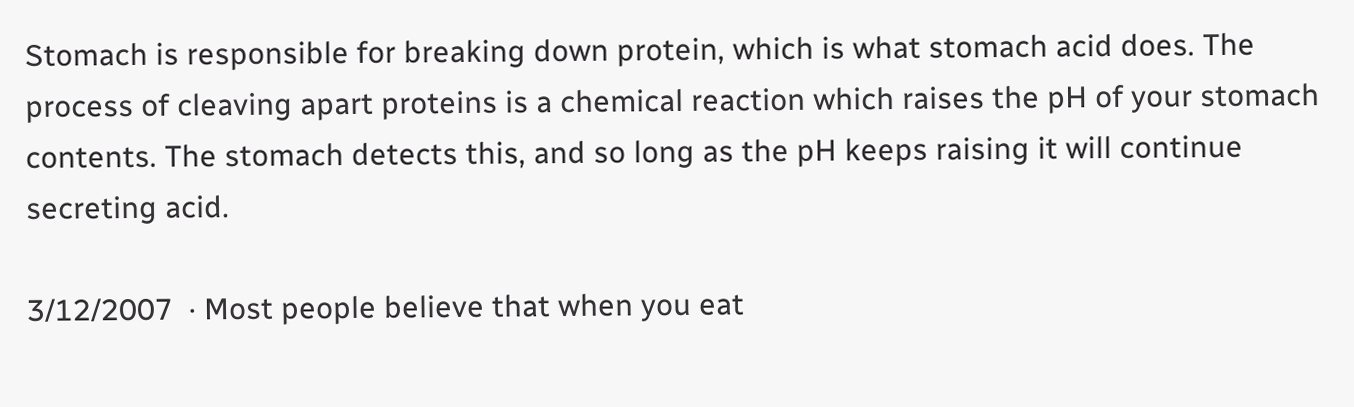Stomach is responsible for breaking down protein, which is what stomach acid does. The process of cleaving apart proteins is a chemical reaction which raises the pH of your stomach contents. The stomach detects this, and so long as the pH keeps raising it will continue secreting acid.

3/12/2007  · Most people believe that when you eat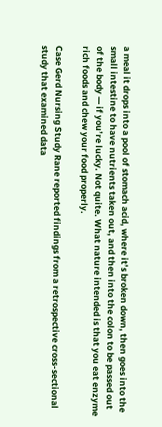a meal it drops into a pool of stomach acid, where it’s broken down, then goes into the small intestine to have nutrients taken out, and then into the colon to be passed out of the body — if you’re lucky. Not quite. What nature intended is that you eat enzyme rich foods and chew your food properly.

Case Gerd Nursing Study Rane reported findings from a retrospective cross-sectional study that examined data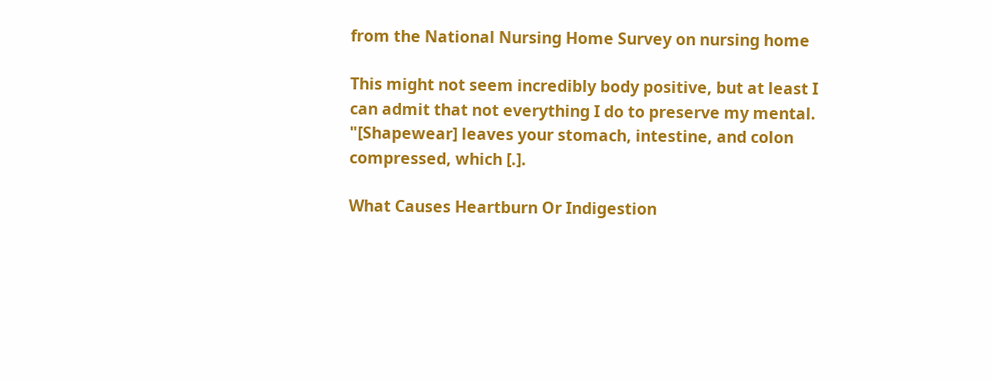from the National Nursing Home Survey on nursing home

This might not seem incredibly body positive, but at least I can admit that not everything I do to preserve my mental. "[Shapewear] leaves your stomach, intestine, and colon compressed, which [.].

What Causes Heartburn Or Indigestion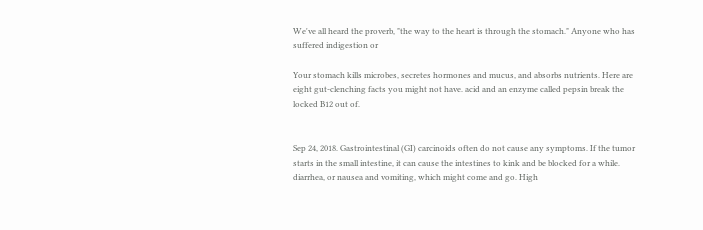We've all heard the proverb, "the way to the heart is through the stomach." Anyone who has suffered indigestion or

Your stomach kills microbes, secretes hormones and mucus, and absorbs nutrients. Here are eight gut-clenching facts you might not have. acid and an enzyme called pepsin break the locked B12 out of.


Sep 24, 2018. Gastrointestinal (GI) carcinoids often do not cause any symptoms. If the tumor starts in the small intestine, it can cause the intestines to kink and be blocked for a while. diarrhea, or nausea and vomiting, which might come and go. High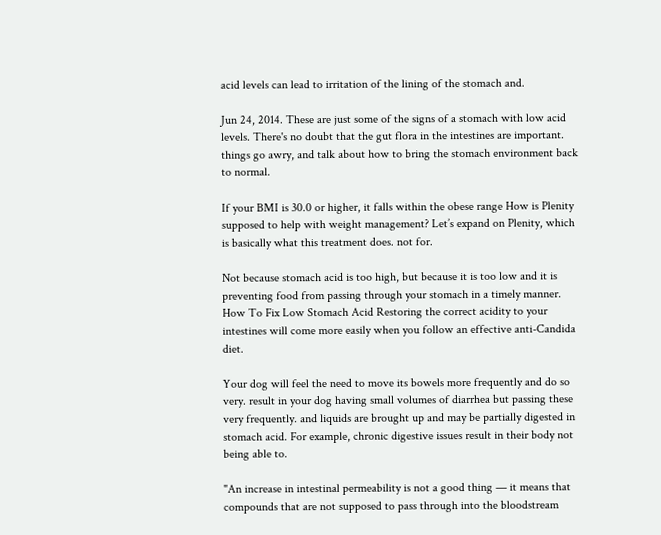acid levels can lead to irritation of the lining of the stomach and.

Jun 24, 2014. These are just some of the signs of a stomach with low acid levels. There's no doubt that the gut flora in the intestines are important. things go awry, and talk about how to bring the stomach environment back to normal.

If your BMI is 30.0 or higher, it falls within the obese range How is Plenity supposed to help with weight management? Let’s expand on Plenity, which is basically what this treatment does. not for.

Not because stomach acid is too high, but because it is too low and it is preventing food from passing through your stomach in a timely manner. How To Fix Low Stomach Acid Restoring the correct acidity to your intestines will come more easily when you follow an effective anti-Candida diet.

Your dog will feel the need to move its bowels more frequently and do so very. result in your dog having small volumes of diarrhea but passing these very frequently. and liquids are brought up and may be partially digested in stomach acid. For example, chronic digestive issues result in their body not being able to.

"An increase in intestinal permeability is not a good thing — it means that compounds that are not supposed to pass through into the bloodstream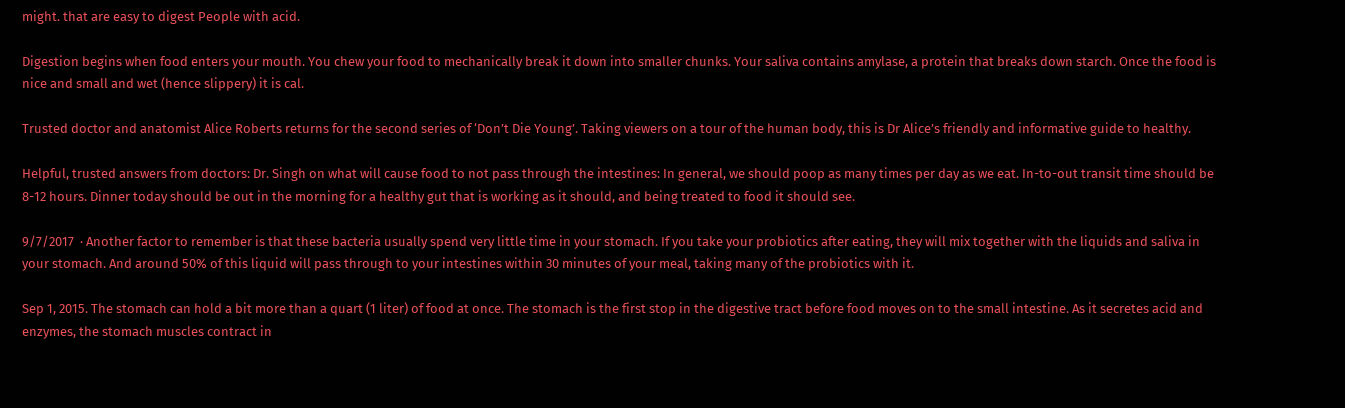might. that are easy to digest People with acid.

Digestion begins when food enters your mouth. You chew your food to mechanically break it down into smaller chunks. Your saliva contains amylase, a protein that breaks down starch. Once the food is nice and small and wet (hence slippery) it is cal.

Trusted doctor and anatomist Alice Roberts returns for the second series of ‘Don’t Die Young’. Taking viewers on a tour of the human body, this is Dr Alice’s friendly and informative guide to healthy.

Helpful, trusted answers from doctors: Dr. Singh on what will cause food to not pass through the intestines: In general, we should poop as many times per day as we eat. In-to-out transit time should be 8-12 hours. Dinner today should be out in the morning for a healthy gut that is working as it should, and being treated to food it should see.

9/7/2017  · Another factor to remember is that these bacteria usually spend very little time in your stomach. If you take your probiotics after eating, they will mix together with the liquids and saliva in your stomach. And around 50% of this liquid will pass through to your intestines within 30 minutes of your meal, taking many of the probiotics with it.

Sep 1, 2015. The stomach can hold a bit more than a quart (1 liter) of food at once. The stomach is the first stop in the digestive tract before food moves on to the small intestine. As it secretes acid and enzymes, the stomach muscles contract in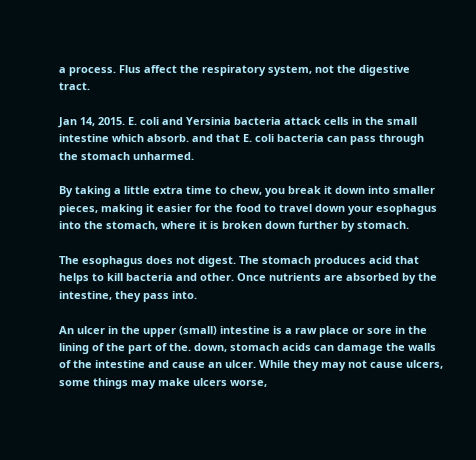a process. Flus affect the respiratory system, not the digestive tract.

Jan 14, 2015. E. coli and Yersinia bacteria attack cells in the small intestine which absorb. and that E. coli bacteria can pass through the stomach unharmed.

By taking a little extra time to chew, you break it down into smaller pieces, making it easier for the food to travel down your esophagus into the stomach, where it is broken down further by stomach.

The esophagus does not digest. The stomach produces acid that helps to kill bacteria and other. Once nutrients are absorbed by the intestine, they pass into.

An ulcer in the upper (small) intestine is a raw place or sore in the lining of the part of the. down, stomach acids can damage the walls of the intestine and cause an ulcer. While they may not cause ulcers, some things may make ulcers worse,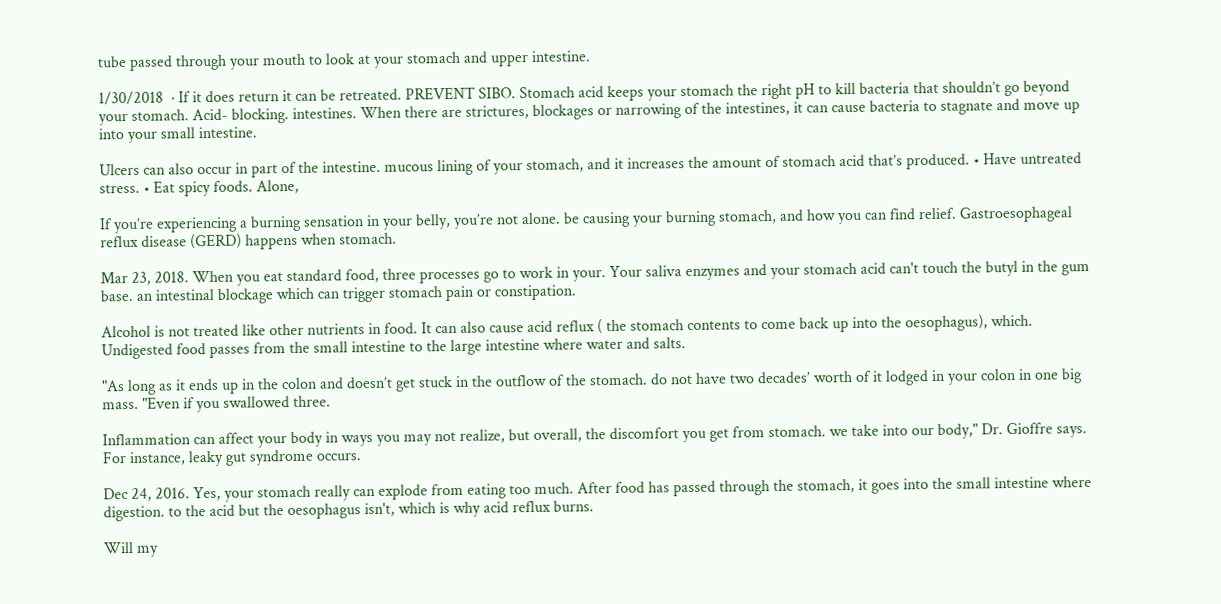tube passed through your mouth to look at your stomach and upper intestine.

1/30/2018  · If it does return it can be retreated. PREVENT SIBO. Stomach acid keeps your stomach the right pH to kill bacteria that shouldn’t go beyond your stomach. Acid- blocking. intestines. When there are strictures, blockages or narrowing of the intestines, it can cause bacteria to stagnate and move up into your small intestine.

Ulcers can also occur in part of the intestine. mucous lining of your stomach, and it increases the amount of stomach acid that’s produced. • Have untreated stress. • Eat spicy foods. Alone,

If you’re experiencing a burning sensation in your belly, you’re not alone. be causing your burning stomach, and how you can find relief. Gastroesophageal reflux disease (GERD) happens when stomach.

Mar 23, 2018. When you eat standard food, three processes go to work in your. Your saliva enzymes and your stomach acid can't touch the butyl in the gum base. an intestinal blockage which can trigger stomach pain or constipation.

Alcohol is not treated like other nutrients in food. It can also cause acid reflux ( the stomach contents to come back up into the oesophagus), which. Undigested food passes from the small intestine to the large intestine where water and salts.

"As long as it ends up in the colon and doesn’t get stuck in the outflow of the stomach. do not have two decades’ worth of it lodged in your colon in one big mass. "Even if you swallowed three.

Inflammation can affect your body in ways you may not realize, but overall, the discomfort you get from stomach. we take into our body," Dr. Gioffre says. For instance, leaky gut syndrome occurs.

Dec 24, 2016. Yes, your stomach really can explode from eating too much. After food has passed through the stomach, it goes into the small intestine where digestion. to the acid but the oesophagus isn't, which is why acid reflux burns.

Will my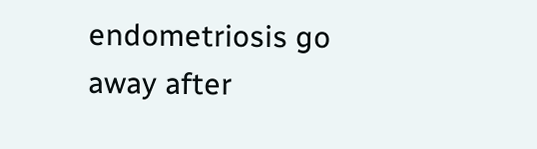endometriosis go away after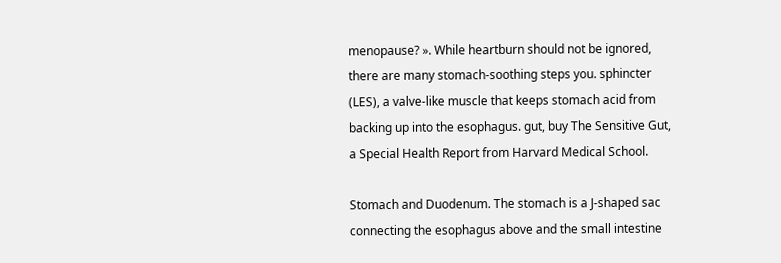menopause? ». While heartburn should not be ignored, there are many stomach-soothing steps you. sphincter (LES), a valve-like muscle that keeps stomach acid from backing up into the esophagus. gut, buy The Sensitive Gut, a Special Health Report from Harvard Medical School.

Stomach and Duodenum. The stomach is a J-shaped sac connecting the esophagus above and the small intestine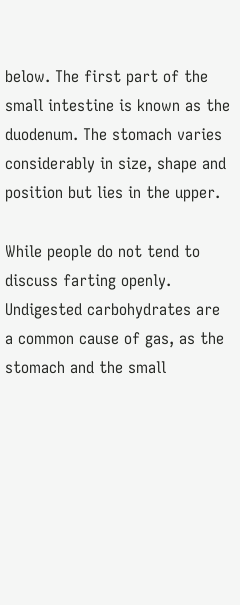below. The first part of the small intestine is known as the duodenum. The stomach varies considerably in size, shape and position but lies in the upper.

While people do not tend to discuss farting openly. Undigested carbohydrates are a common cause of gas, as the stomach and the small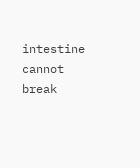intestine cannot break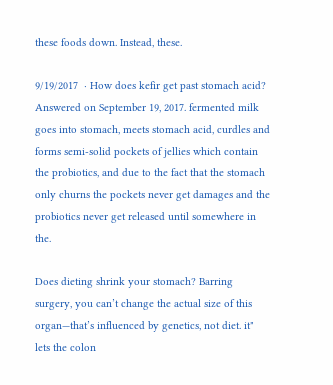these foods down. Instead, these.

9/19/2017  · How does kefir get past stomach acid? Answered on September 19, 2017. fermented milk goes into stomach, meets stomach acid, curdles and forms semi-solid pockets of jellies which contain the probiotics, and due to the fact that the stomach only churns the pockets never get damages and the probiotics never get released until somewhere in the.

Does dieting shrink your stomach? Barring surgery, you can’t change the actual size of this organ—that’s influenced by genetics, not diet. it" lets the colon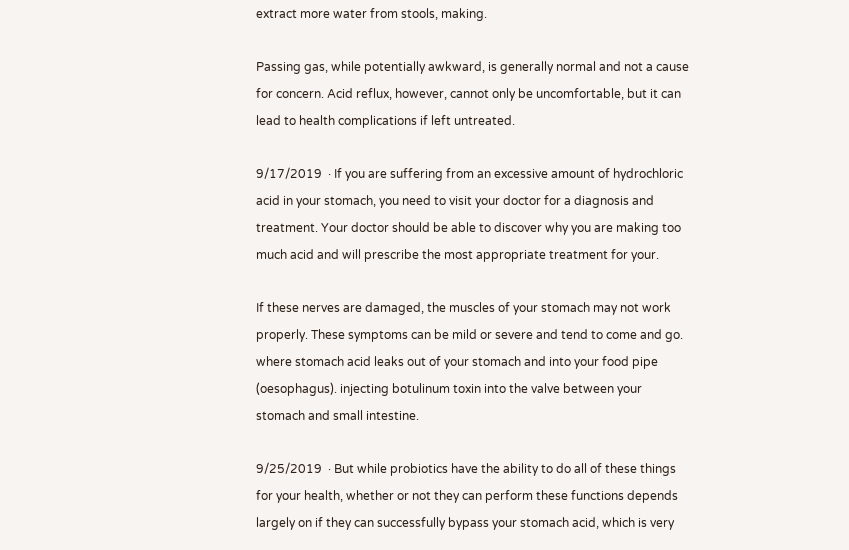extract more water from stools, making.

Passing gas, while potentially awkward, is generally normal and not a cause for concern. Acid reflux, however, cannot only be uncomfortable, but it can lead to health complications if left untreated.

9/17/2019  · If you are suffering from an excessive amount of hydrochloric acid in your stomach, you need to visit your doctor for a diagnosis and treatment. Your doctor should be able to discover why you are making too much acid and will prescribe the most appropriate treatment for your.

If these nerves are damaged, the muscles of your stomach may not work properly. These symptoms can be mild or severe and tend to come and go. where stomach acid leaks out of your stomach and into your food pipe (oesophagus). injecting botulinum toxin into the valve between your stomach and small intestine.

9/25/2019  · But while probiotics have the ability to do all of these things for your health, whether or not they can perform these functions depends largely on if they can successfully bypass your stomach acid, which is very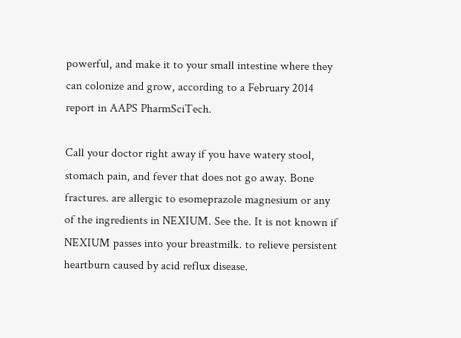powerful, and make it to your small intestine where they can colonize and grow, according to a February 2014 report in AAPS PharmSciTech.

Call your doctor right away if you have watery stool, stomach pain, and fever that does not go away. Bone fractures. are allergic to esomeprazole magnesium or any of the ingredients in NEXIUM. See the. It is not known if NEXIUM passes into your breastmilk. to relieve persistent heartburn caused by acid reflux disease.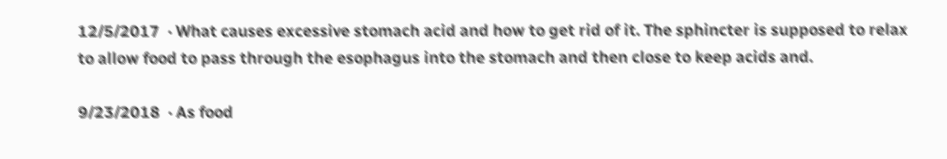12/5/2017  · What causes excessive stomach acid and how to get rid of it. The sphincter is supposed to relax to allow food to pass through the esophagus into the stomach and then close to keep acids and.

9/23/2018  · As food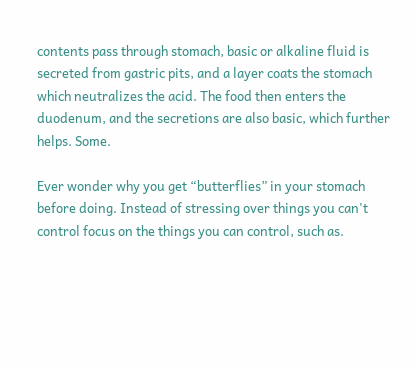contents pass through stomach, basic or alkaline fluid is secreted from gastric pits, and a layer coats the stomach which neutralizes the acid. The food then enters the duodenum, and the secretions are also basic, which further helps. Some.

Ever wonder why you get “butterflies” in your stomach before doing. Instead of stressing over things you can't control focus on the things you can control, such as.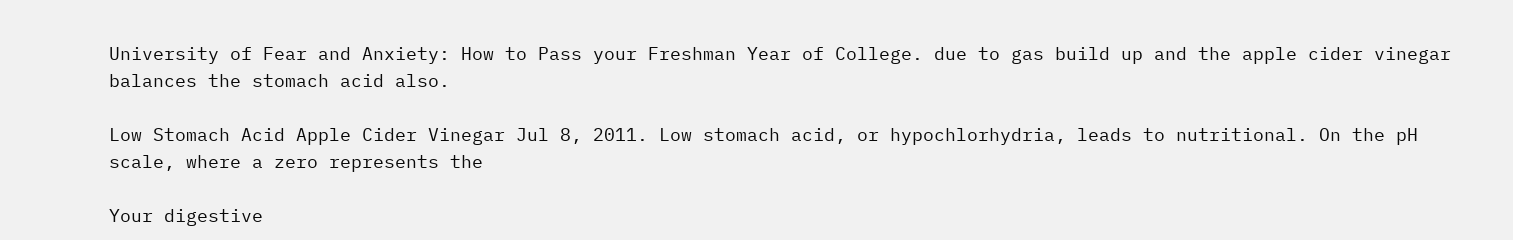University of Fear and Anxiety: How to Pass your Freshman Year of College. due to gas build up and the apple cider vinegar balances the stomach acid also.

Low Stomach Acid Apple Cider Vinegar Jul 8, 2011. Low stomach acid, or hypochlorhydria, leads to nutritional. On the pH scale, where a zero represents the

Your digestive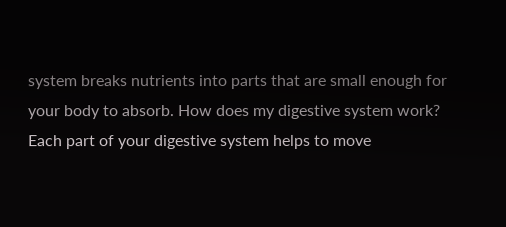system breaks nutrients into parts that are small enough for your body to absorb. How does my digestive system work? Each part of your digestive system helps to move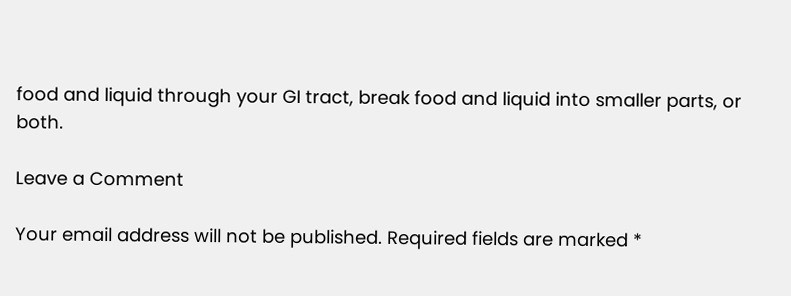food and liquid through your GI tract, break food and liquid into smaller parts, or both.

Leave a Comment

Your email address will not be published. Required fields are marked *